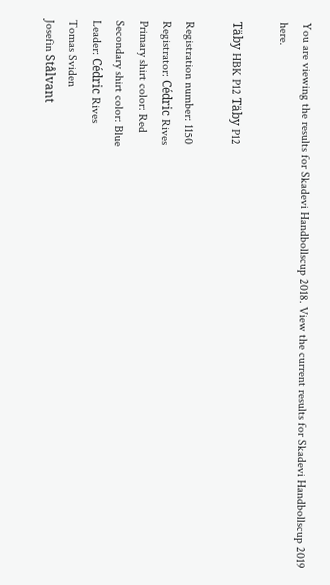You are viewing the results for Skadevi Handbollscup 2018. View the current results for Skadevi Handbollscup 2019 here.

Täby HBK P12 Täby P12

Registration number: 1150
Registrator: Cédric Rives
Primary shirt color: Red
Secondary shirt color: Blue
Leader: Cédric Rives
Tomas Sviden
Josefin Stålvant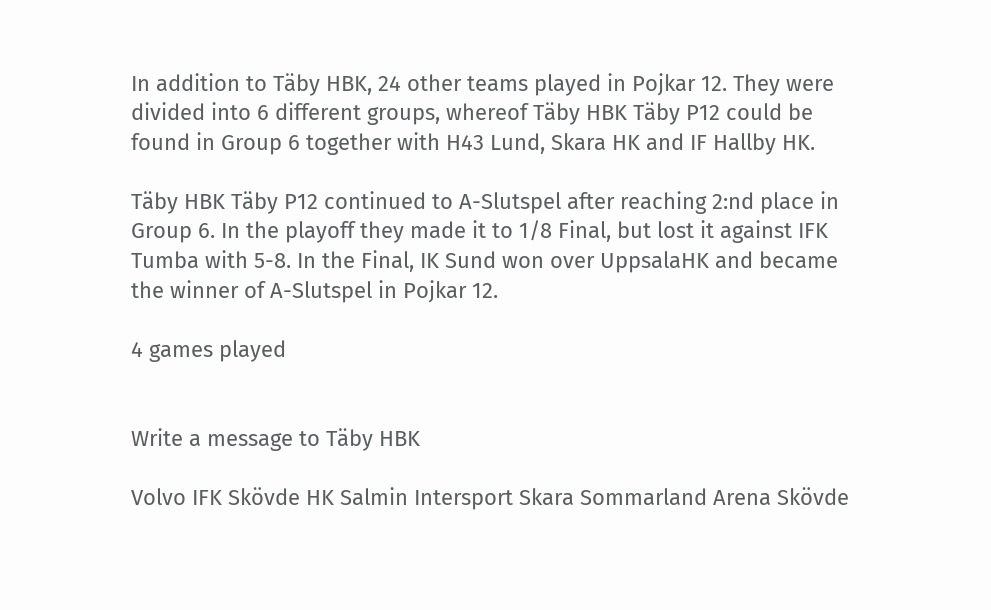In addition to Täby HBK, 24 other teams played in Pojkar 12. They were divided into 6 different groups, whereof Täby HBK Täby P12 could be found in Group 6 together with H43 Lund, Skara HK and IF Hallby HK.

Täby HBK Täby P12 continued to A-Slutspel after reaching 2:nd place in Group 6. In the playoff they made it to 1/8 Final, but lost it against IFK Tumba with 5-8. In the Final, IK Sund won over UppsalaHK and became the winner of A-Slutspel in Pojkar 12.

4 games played


Write a message to Täby HBK

Volvo IFK Skövde HK Salmin Intersport Skara Sommarland Arena Skövde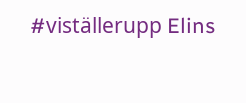#viställerupp Elins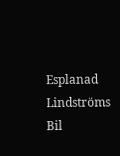Esplanad Lindströms Bil